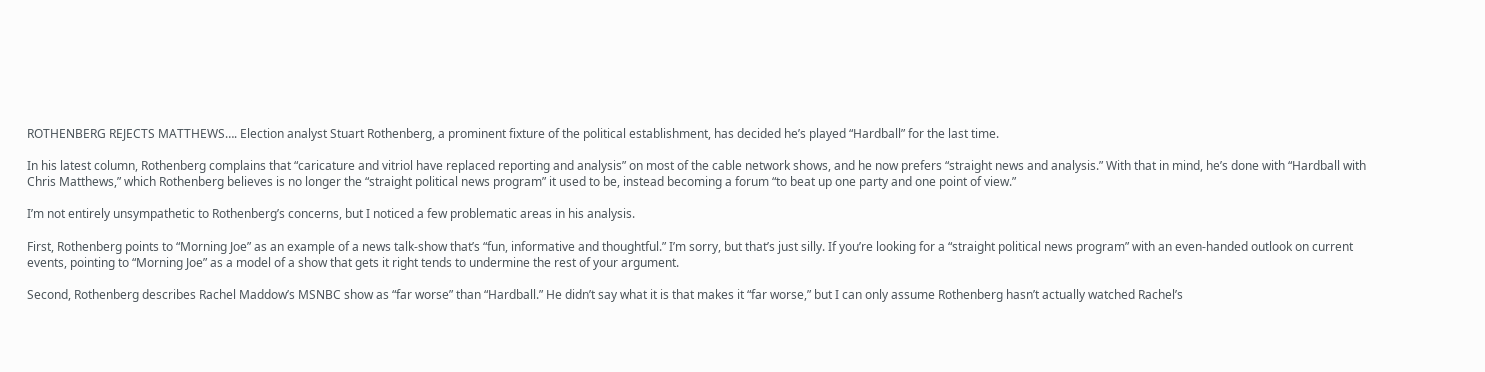ROTHENBERG REJECTS MATTHEWS…. Election analyst Stuart Rothenberg, a prominent fixture of the political establishment, has decided he’s played “Hardball” for the last time.

In his latest column, Rothenberg complains that “caricature and vitriol have replaced reporting and analysis” on most of the cable network shows, and he now prefers “straight news and analysis.” With that in mind, he’s done with “Hardball with Chris Matthews,” which Rothenberg believes is no longer the “straight political news program” it used to be, instead becoming a forum “to beat up one party and one point of view.”

I’m not entirely unsympathetic to Rothenberg’s concerns, but I noticed a few problematic areas in his analysis.

First, Rothenberg points to “Morning Joe” as an example of a news talk-show that’s “fun, informative and thoughtful.” I’m sorry, but that’s just silly. If you’re looking for a “straight political news program” with an even-handed outlook on current events, pointing to “Morning Joe” as a model of a show that gets it right tends to undermine the rest of your argument.

Second, Rothenberg describes Rachel Maddow’s MSNBC show as “far worse” than “Hardball.” He didn’t say what it is that makes it “far worse,” but I can only assume Rothenberg hasn’t actually watched Rachel’s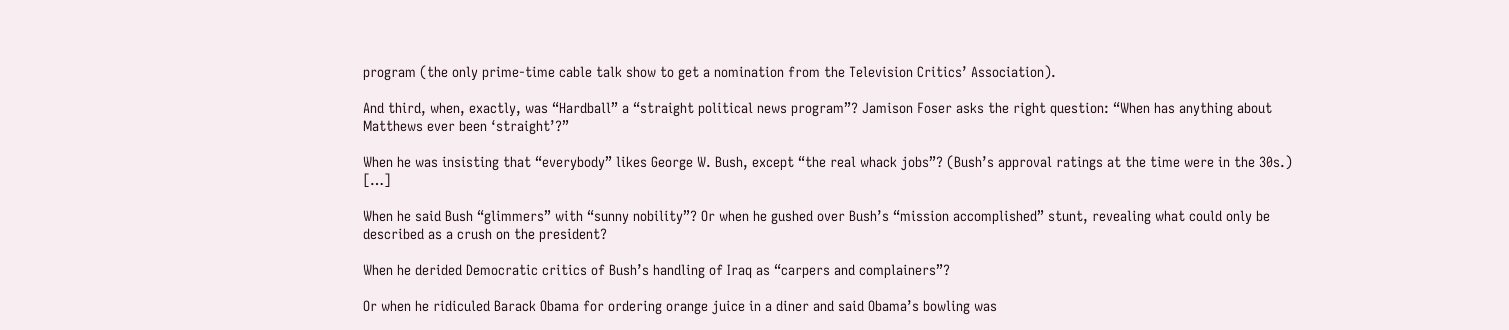program (the only prime-time cable talk show to get a nomination from the Television Critics’ Association).

And third, when, exactly, was “Hardball” a “straight political news program”? Jamison Foser asks the right question: “When has anything about Matthews ever been ‘straight’?”

When he was insisting that “everybody” likes George W. Bush, except “the real whack jobs”? (Bush’s approval ratings at the time were in the 30s.) […]

When he said Bush “glimmers” with “sunny nobility”? Or when he gushed over Bush’s “mission accomplished” stunt, revealing what could only be described as a crush on the president?

When he derided Democratic critics of Bush’s handling of Iraq as “carpers and complainers”?

Or when he ridiculed Barack Obama for ordering orange juice in a diner and said Obama’s bowling was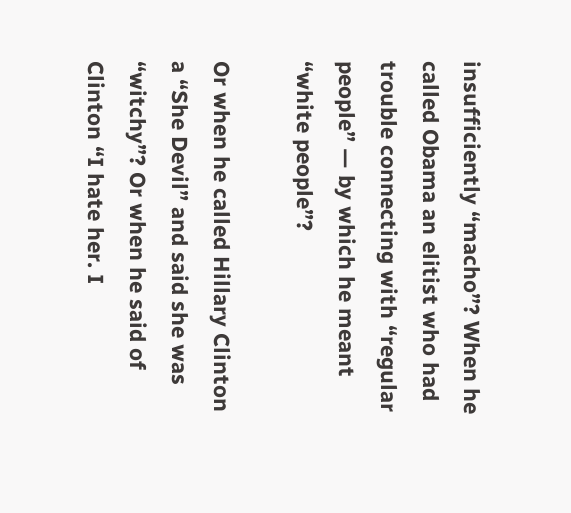insufficiently “macho”? When he called Obama an elitist who had trouble connecting with “regular people” — by which he meant “white people”?

Or when he called Hillary Clinton a “She Devil” and said she was “witchy”? Or when he said of Clinton “I hate her. I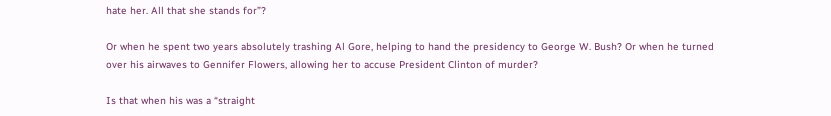hate her. All that she stands for”?

Or when he spent two years absolutely trashing Al Gore, helping to hand the presidency to George W. Bush? Or when he turned over his airwaves to Gennifer Flowers, allowing her to accuse President Clinton of murder?

Is that when his was a “straight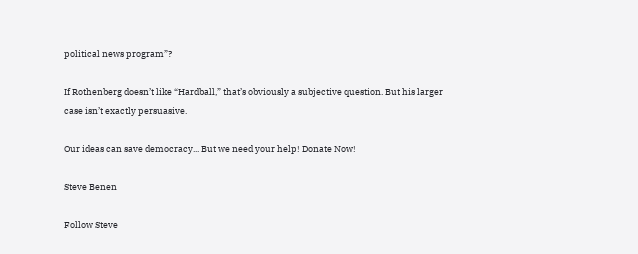political news program”?

If Rothenberg doesn’t like “Hardball,” that’s obviously a subjective question. But his larger case isn’t exactly persuasive.

Our ideas can save democracy... But we need your help! Donate Now!

Steve Benen

Follow Steve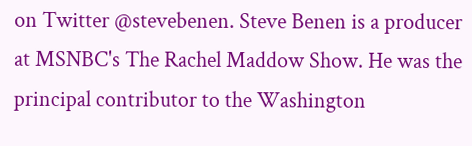on Twitter @stevebenen. Steve Benen is a producer at MSNBC's The Rachel Maddow Show. He was the principal contributor to the Washington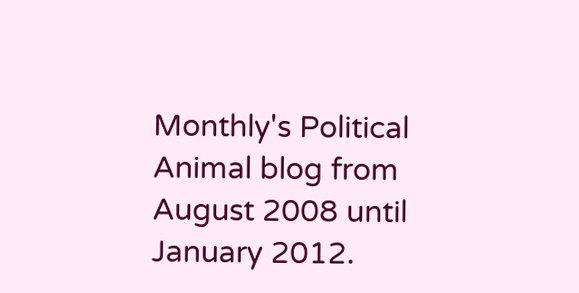Monthly's Political Animal blog from August 2008 until January 2012.